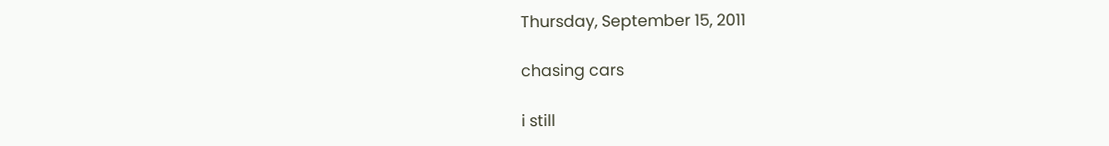Thursday, September 15, 2011

chasing cars

i still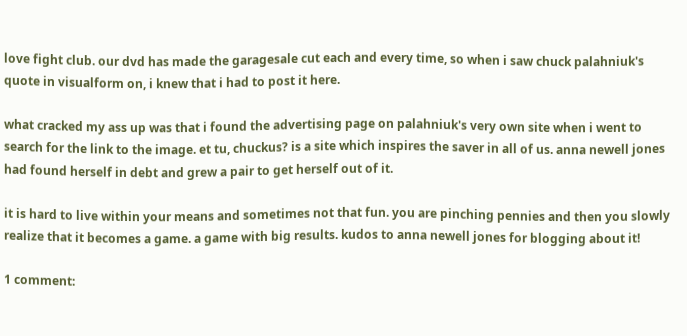love fight club. our dvd has made the garagesale cut each and every time, so when i saw chuck palahniuk's quote in visualform on, i knew that i had to post it here.

what cracked my ass up was that i found the advertising page on palahniuk's very own site when i went to search for the link to the image. et tu, chuckus? is a site which inspires the saver in all of us. anna newell jones had found herself in debt and grew a pair to get herself out of it.

it is hard to live within your means and sometimes not that fun. you are pinching pennies and then you slowly realize that it becomes a game. a game with big results. kudos to anna newell jones for blogging about it!

1 comment: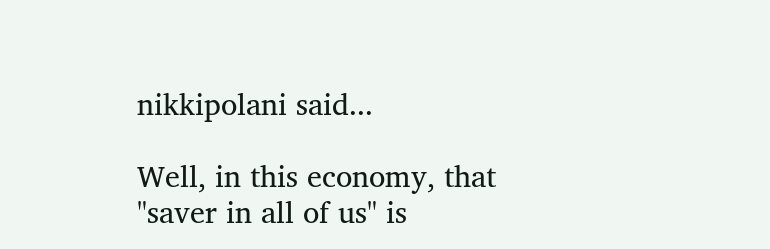nikkipolani said...

Well, in this economy, that "saver in all of us" is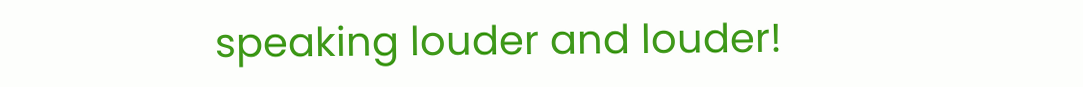speaking louder and louder!